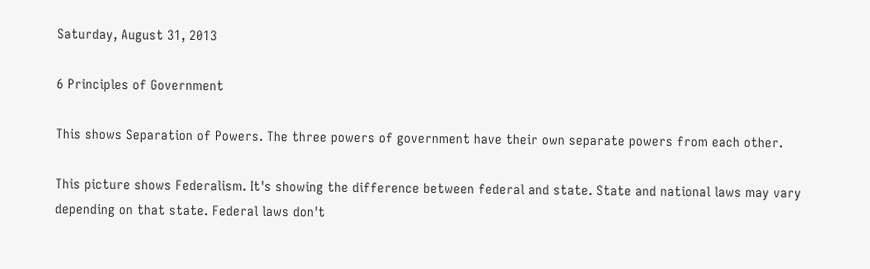Saturday, August 31, 2013

6 Principles of Government

This shows Separation of Powers. The three powers of government have their own separate powers from each other.

This picture shows Federalism. It's showing the difference between federal and state. State and national laws may vary depending on that state. Federal laws don't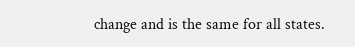change and is the same for all states.